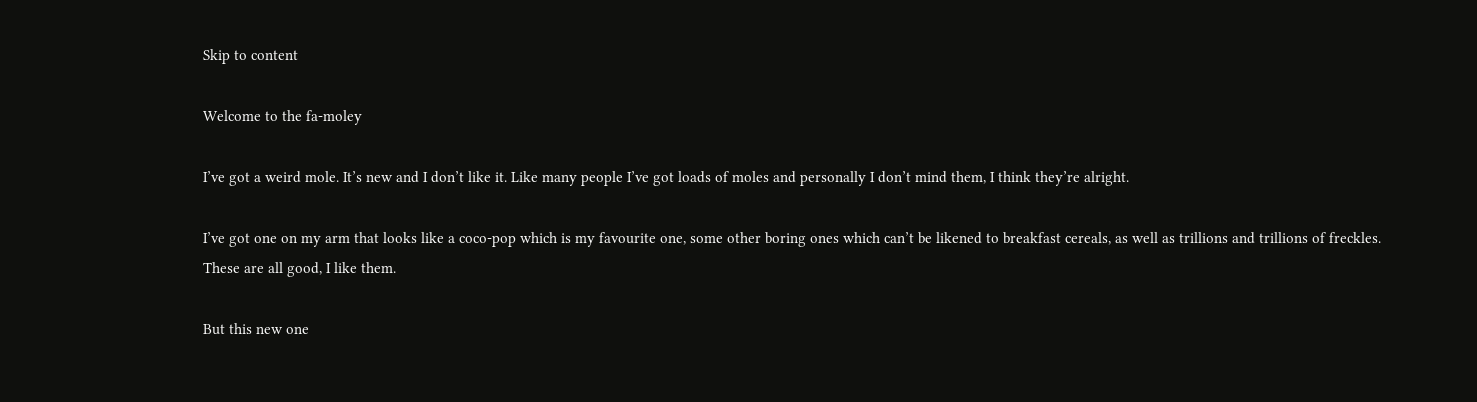Skip to content

Welcome to the fa-moley

I’ve got a weird mole. It’s new and I don’t like it. Like many people I’ve got loads of moles and personally I don’t mind them, I think they’re alright.

I’ve got one on my arm that looks like a coco-pop which is my favourite one, some other boring ones which can’t be likened to breakfast cereals, as well as trillions and trillions of freckles. These are all good, I like them.

But this new one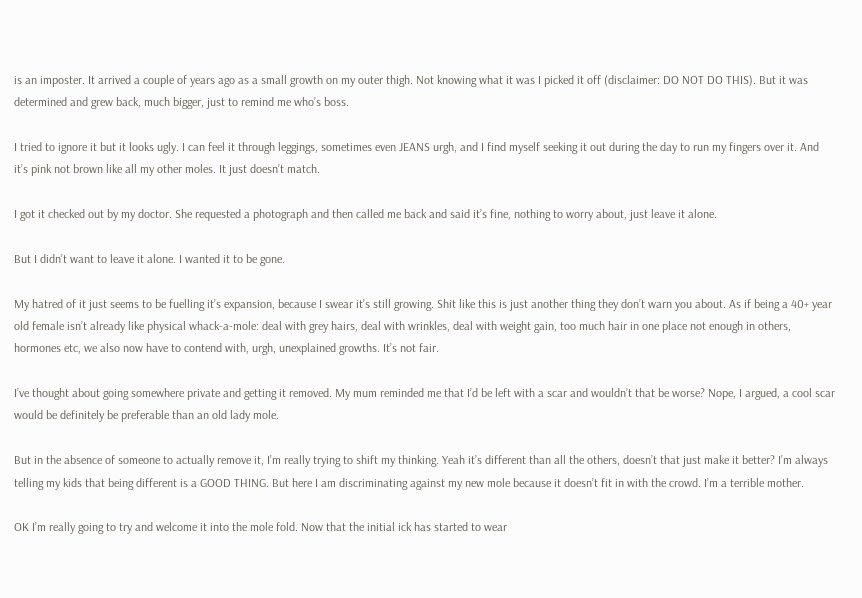is an imposter. It arrived a couple of years ago as a small growth on my outer thigh. Not knowing what it was I picked it off (disclaimer: DO NOT DO THIS). But it was determined and grew back, much bigger, just to remind me who’s boss.

I tried to ignore it but it looks ugly. I can feel it through leggings, sometimes even JEANS urgh, and I find myself seeking it out during the day to run my fingers over it. And it’s pink not brown like all my other moles. It just doesn’t match.

I got it checked out by my doctor. She requested a photograph and then called me back and said it’s fine, nothing to worry about, just leave it alone.

But I didn’t want to leave it alone. I wanted it to be gone.

My hatred of it just seems to be fuelling it’s expansion, because I swear it’s still growing. Shit like this is just another thing they don’t warn you about. As if being a 40+ year old female isn’t already like physical whack-a-mole: deal with grey hairs, deal with wrinkles, deal with weight gain, too much hair in one place not enough in others, hormones etc, we also now have to contend with, urgh, unexplained growths. It’s not fair.

I’ve thought about going somewhere private and getting it removed. My mum reminded me that I’d be left with a scar and wouldn’t that be worse? Nope, I argued, a cool scar would be definitely be preferable than an old lady mole.

But in the absence of someone to actually remove it, I’m really trying to shift my thinking. Yeah it’s different than all the others, doesn’t that just make it better? I’m always telling my kids that being different is a GOOD THING. But here I am discriminating against my new mole because it doesn’t fit in with the crowd. I’m a terrible mother.

OK I’m really going to try and welcome it into the mole fold. Now that the initial ick has started to wear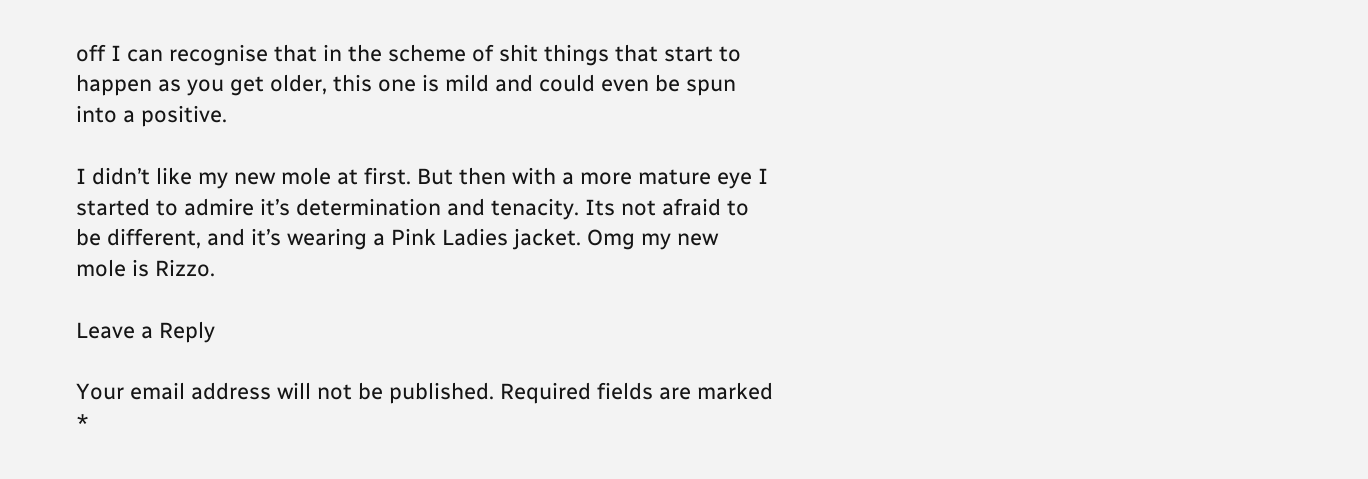off I can recognise that in the scheme of shit things that start to happen as you get older, this one is mild and could even be spun into a positive.

I didn’t like my new mole at first. But then with a more mature eye I started to admire it’s determination and tenacity. Its not afraid to be different, and it’s wearing a Pink Ladies jacket. Omg my new mole is Rizzo.

Leave a Reply

Your email address will not be published. Required fields are marked *